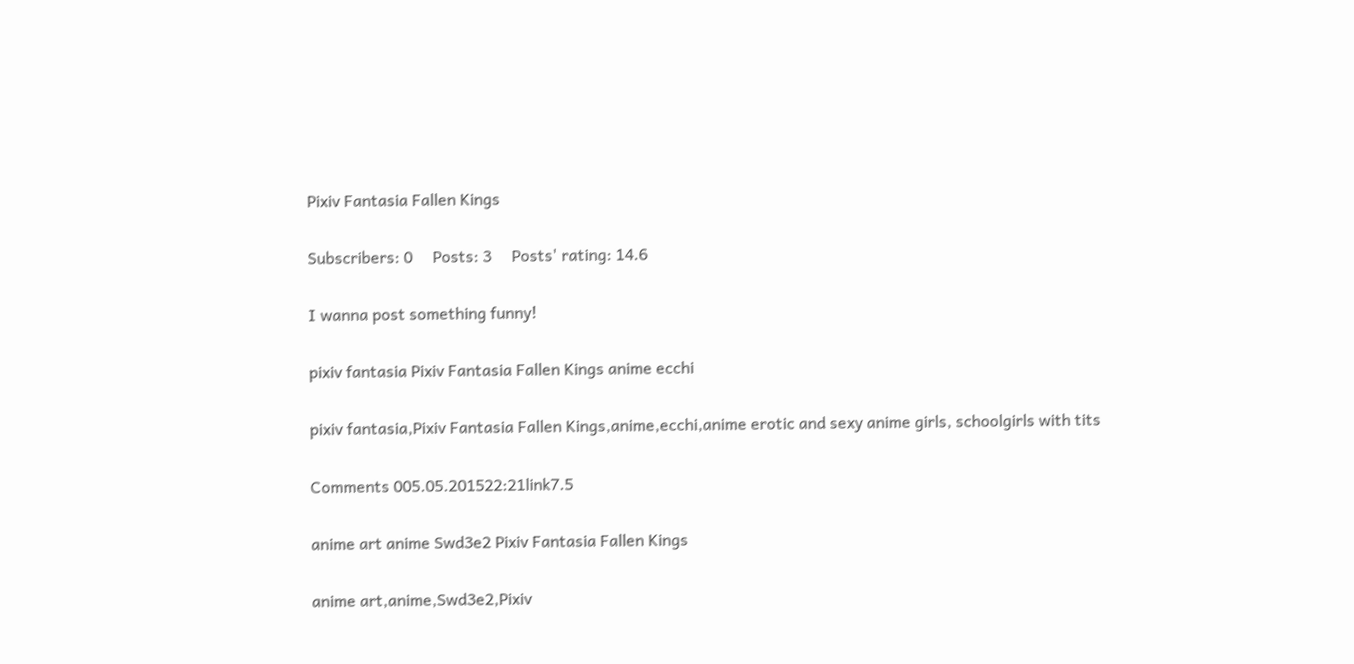Pixiv Fantasia Fallen Kings

Subscribers: 0     Posts: 3     Posts' rating: 14.6

I wanna post something funny!

pixiv fantasia Pixiv Fantasia Fallen Kings anime ecchi

pixiv fantasia,Pixiv Fantasia Fallen Kings,anime,ecchi,anime erotic and sexy anime girls, schoolgirls with tits

Comments 005.05.201522:21link7.5

anime art anime Swd3e2 Pixiv Fantasia Fallen Kings

anime art,anime,Swd3e2,Pixiv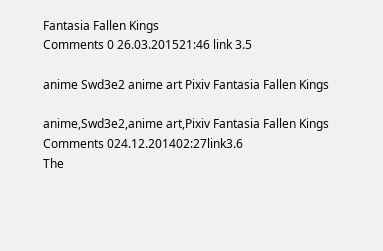Fantasia Fallen Kings
Comments 0 26.03.201521:46 link 3.5

anime Swd3e2 anime art Pixiv Fantasia Fallen Kings

anime,Swd3e2,anime art,Pixiv Fantasia Fallen Kings
Comments 024.12.201402:27link3.6
The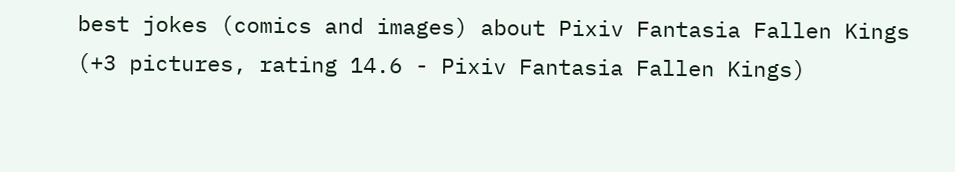best jokes (comics and images) about Pixiv Fantasia Fallen Kings (+3 pictures, rating 14.6 - Pixiv Fantasia Fallen Kings)